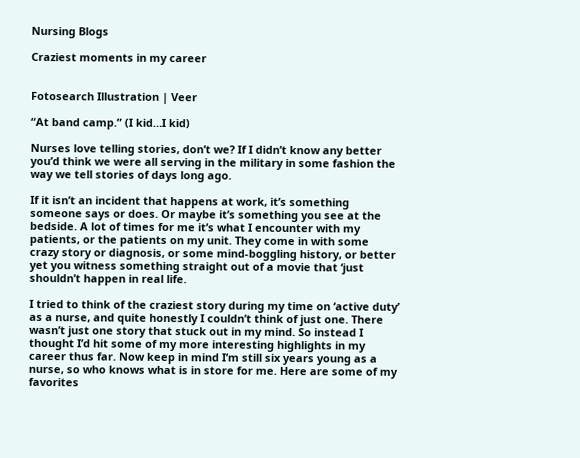Nursing Blogs

Craziest moments in my career


Fotosearch Illustration | Veer

“At band camp.” (I kid…I kid)

Nurses love telling stories, don’t we? If I didn’t know any better you’d think we were all serving in the military in some fashion the way we tell stories of days long ago.

If it isn’t an incident that happens at work, it’s something someone says or does. Or maybe it’s something you see at the bedside. A lot of times for me it’s what I encounter with my patients, or the patients on my unit. They come in with some crazy story or diagnosis, or some mind-boggling history, or better yet you witness something straight out of a movie that ‘just shouldn’t happen in real life.

I tried to think of the craziest story during my time on ‘active duty’ as a nurse, and quite honestly I couldn’t think of just one. There wasn’t just one story that stuck out in my mind. So instead I thought I’d hit some of my more interesting highlights in my career thus far. Now keep in mind I’m still six years young as a nurse, so who knows what is in store for me. Here are some of my favorites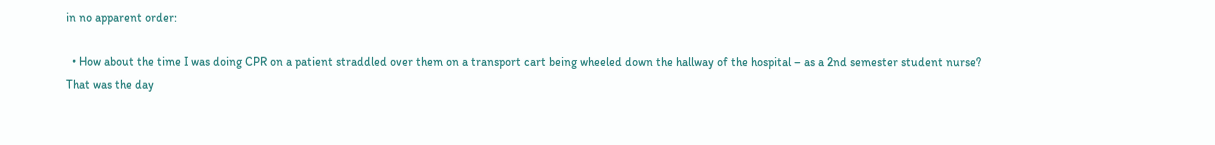in no apparent order:

  • How about the time I was doing CPR on a patient straddled over them on a transport cart being wheeled down the hallway of the hospital – as a 2nd semester student nurse? That was the day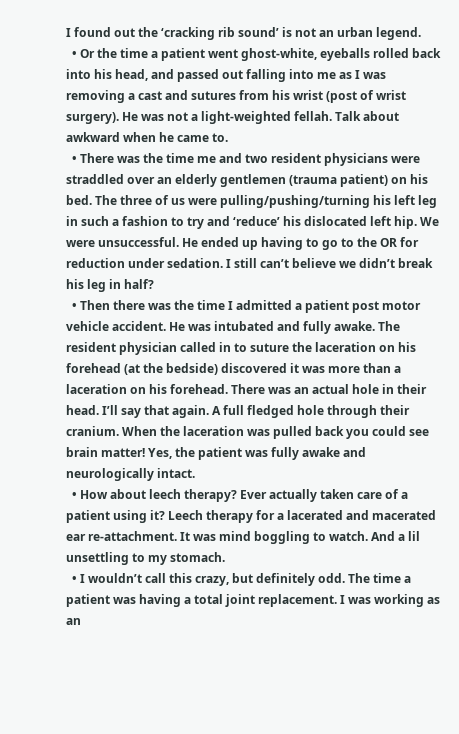I found out the ‘cracking rib sound’ is not an urban legend.
  • Or the time a patient went ghost-white, eyeballs rolled back into his head, and passed out falling into me as I was removing a cast and sutures from his wrist (post of wrist surgery). He was not a light-weighted fellah. Talk about awkward when he came to.
  • There was the time me and two resident physicians were straddled over an elderly gentlemen (trauma patient) on his bed. The three of us were pulling/pushing/turning his left leg in such a fashion to try and ‘reduce’ his dislocated left hip. We were unsuccessful. He ended up having to go to the OR for reduction under sedation. I still can’t believe we didn’t break his leg in half?
  • Then there was the time I admitted a patient post motor vehicle accident. He was intubated and fully awake. The resident physician called in to suture the laceration on his forehead (at the bedside) discovered it was more than a laceration on his forehead. There was an actual hole in their head. I’ll say that again. A full fledged hole through their cranium. When the laceration was pulled back you could see brain matter! Yes, the patient was fully awake and neurologically intact.
  • How about leech therapy? Ever actually taken care of a patient using it? Leech therapy for a lacerated and macerated ear re-attachment. It was mind boggling to watch. And a lil unsettling to my stomach.
  • I wouldn’t call this crazy, but definitely odd. The time a patient was having a total joint replacement. I was working as an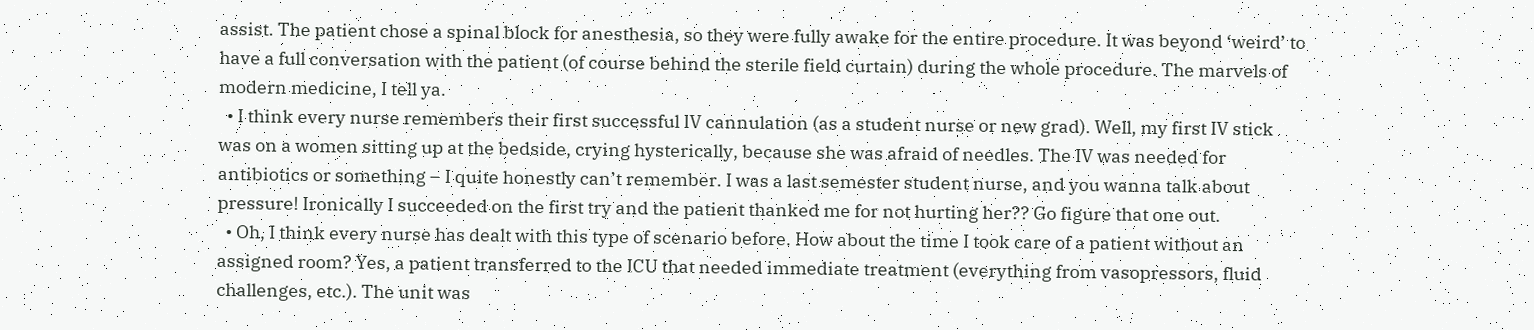assist. The patient chose a spinal block for anesthesia, so they were fully awake for the entire procedure. It was beyond ‘weird’ to have a full conversation with the patient (of course behind the sterile field curtain) during the whole procedure. The marvels of modern medicine, I tell ya.
  • I think every nurse remembers their first successful IV cannulation (as a student nurse or new grad). Well, my first IV stick was on a women sitting up at the bedside, crying hysterically, because she was afraid of needles. The IV was needed for antibiotics or something – I quite honestly can’t remember. I was a last semester student nurse, and you wanna talk about pressure! Ironically I succeeded on the first try and the patient thanked me for not hurting her?? Go figure that one out.
  • Oh, I think every nurse has dealt with this type of scenario before. How about the time I took care of a patient without an assigned room? Yes, a patient transferred to the ICU that needed immediate treatment (everything from vasopressors, fluid challenges, etc.). The unit was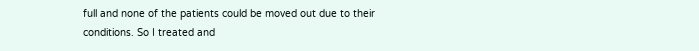full and none of the patients could be moved out due to their conditions. So I treated and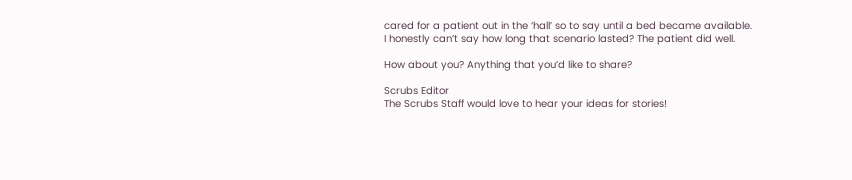cared for a patient out in the ‘hall’ so to say until a bed became available. I honestly can’t say how long that scenario lasted? The patient did well.

How about you? Anything that you’d like to share?

Scrubs Editor
The Scrubs Staff would love to hear your ideas for stories!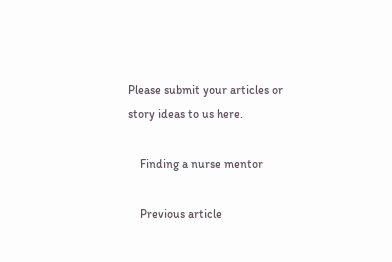Please submit your articles or story ideas to us here.

    Finding a nurse mentor

    Previous article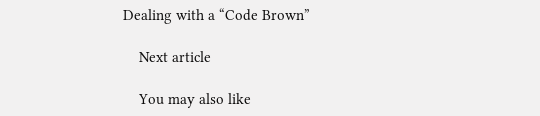Dealing with a “Code Brown”

    Next article

    You may also like